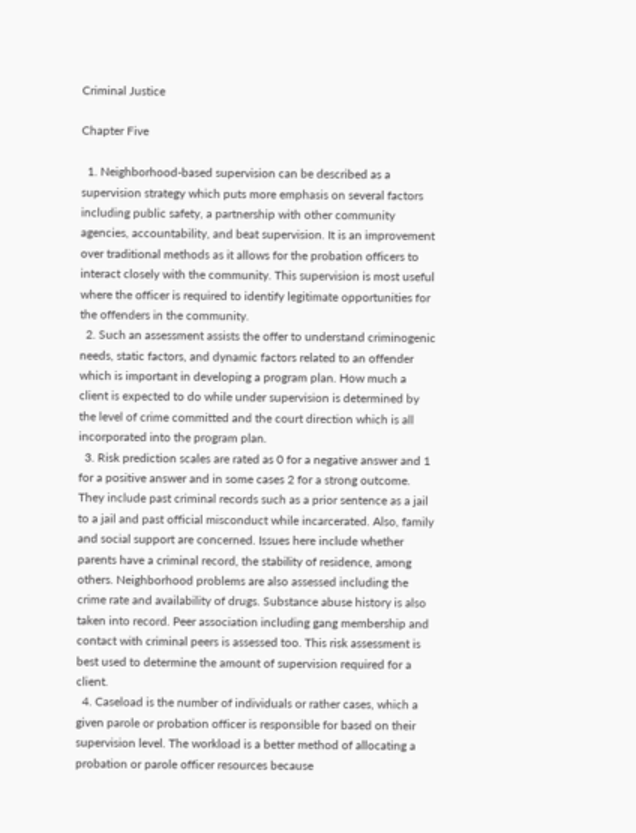Criminal Justice

Chapter Five

  1. Neighborhood-based supervision can be described as a supervision strategy which puts more emphasis on several factors including public safety, a partnership with other community agencies, accountability, and beat supervision. It is an improvement over traditional methods as it allows for the probation officers to interact closely with the community. This supervision is most useful where the officer is required to identify legitimate opportunities for the offenders in the community.
  2. Such an assessment assists the offer to understand criminogenic needs, static factors, and dynamic factors related to an offender which is important in developing a program plan. How much a client is expected to do while under supervision is determined by the level of crime committed and the court direction which is all incorporated into the program plan.
  3. Risk prediction scales are rated as 0 for a negative answer and 1 for a positive answer and in some cases 2 for a strong outcome. They include past criminal records such as a prior sentence as a jail to a jail and past official misconduct while incarcerated. Also, family and social support are concerned. Issues here include whether parents have a criminal record, the stability of residence, among others. Neighborhood problems are also assessed including the crime rate and availability of drugs. Substance abuse history is also taken into record. Peer association including gang membership and contact with criminal peers is assessed too. This risk assessment is best used to determine the amount of supervision required for a client.
  4. Caseload is the number of individuals or rather cases, which a given parole or probation officer is responsible for based on their supervision level. The workload is a better method of allocating a probation or parole officer resources because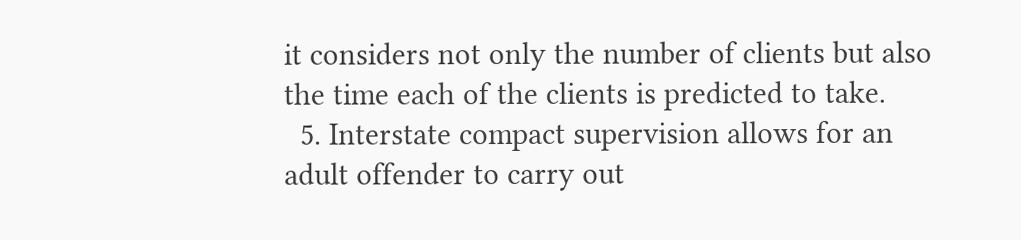it considers not only the number of clients but also the time each of the clients is predicted to take.
  5. Interstate compact supervision allows for an adult offender to carry out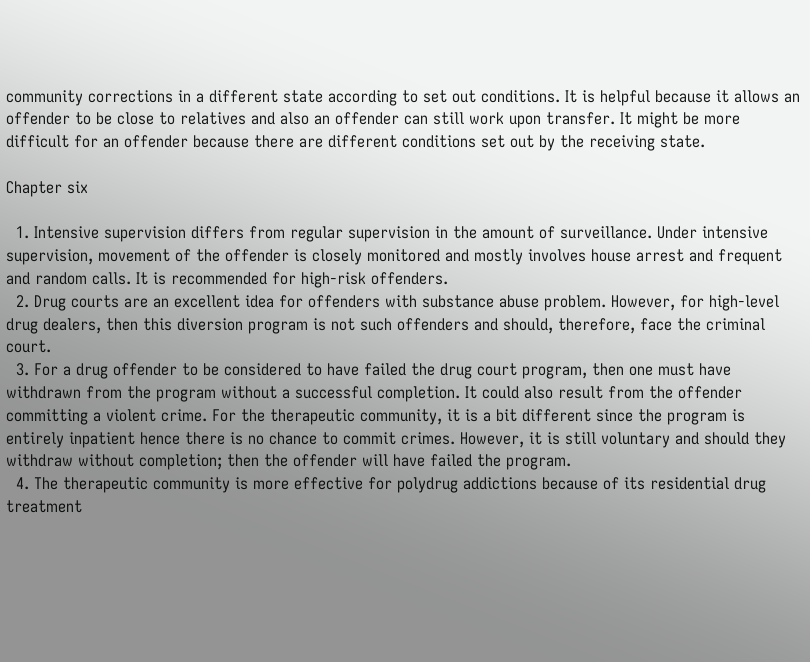community corrections in a different state according to set out conditions. It is helpful because it allows an offender to be close to relatives and also an offender can still work upon transfer. It might be more difficult for an offender because there are different conditions set out by the receiving state.

Chapter six

  1. Intensive supervision differs from regular supervision in the amount of surveillance. Under intensive supervision, movement of the offender is closely monitored and mostly involves house arrest and frequent and random calls. It is recommended for high-risk offenders.
  2. Drug courts are an excellent idea for offenders with substance abuse problem. However, for high-level drug dealers, then this diversion program is not such offenders and should, therefore, face the criminal court.
  3. For a drug offender to be considered to have failed the drug court program, then one must have withdrawn from the program without a successful completion. It could also result from the offender committing a violent crime. For the therapeutic community, it is a bit different since the program is entirely inpatient hence there is no chance to commit crimes. However, it is still voluntary and should they withdraw without completion; then the offender will have failed the program.
  4. The therapeutic community is more effective for polydrug addictions because of its residential drug treatment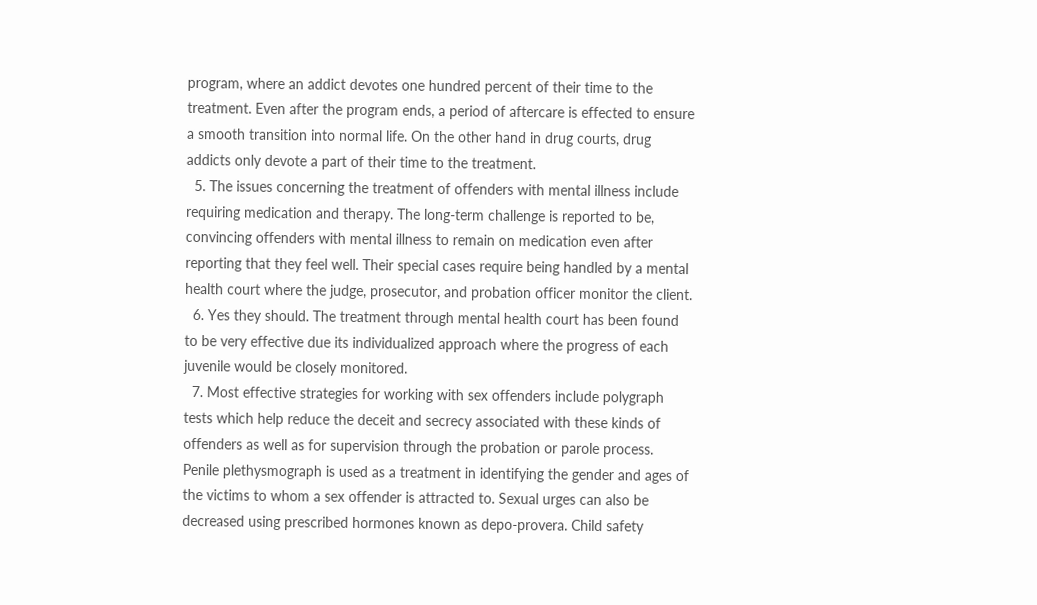program, where an addict devotes one hundred percent of their time to the treatment. Even after the program ends, a period of aftercare is effected to ensure a smooth transition into normal life. On the other hand in drug courts, drug addicts only devote a part of their time to the treatment.
  5. The issues concerning the treatment of offenders with mental illness include requiring medication and therapy. The long-term challenge is reported to be, convincing offenders with mental illness to remain on medication even after reporting that they feel well. Their special cases require being handled by a mental health court where the judge, prosecutor, and probation officer monitor the client.
  6. Yes they should. The treatment through mental health court has been found to be very effective due its individualized approach where the progress of each juvenile would be closely monitored.
  7. Most effective strategies for working with sex offenders include polygraph tests which help reduce the deceit and secrecy associated with these kinds of offenders as well as for supervision through the probation or parole process. Penile plethysmograph is used as a treatment in identifying the gender and ages of the victims to whom a sex offender is attracted to. Sexual urges can also be decreased using prescribed hormones known as depo-provera. Child safety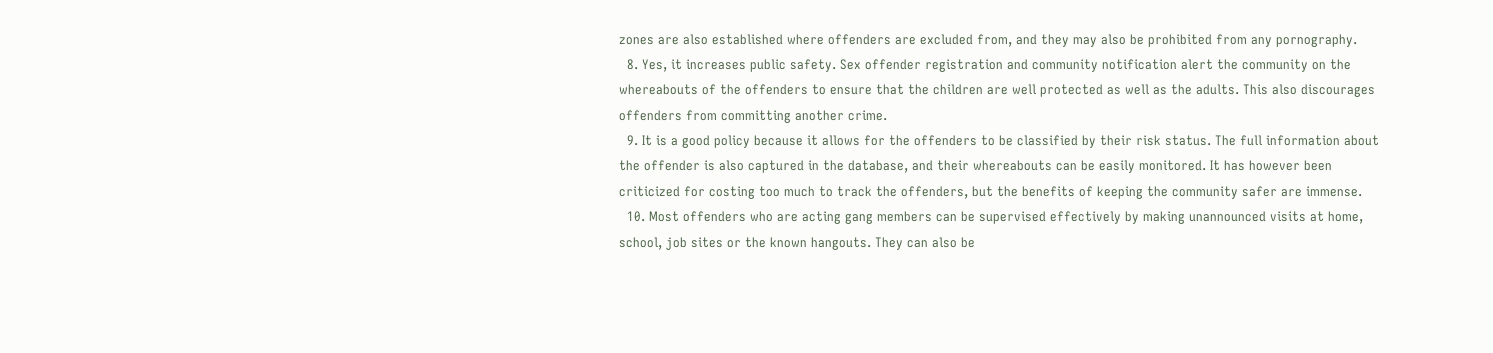zones are also established where offenders are excluded from, and they may also be prohibited from any pornography.
  8. Yes, it increases public safety. Sex offender registration and community notification alert the community on the whereabouts of the offenders to ensure that the children are well protected as well as the adults. This also discourages offenders from committing another crime.
  9. It is a good policy because it allows for the offenders to be classified by their risk status. The full information about the offender is also captured in the database, and their whereabouts can be easily monitored. It has however been criticized for costing too much to track the offenders, but the benefits of keeping the community safer are immense.
  10. Most offenders who are acting gang members can be supervised effectively by making unannounced visits at home, school, job sites or the known hangouts. They can also be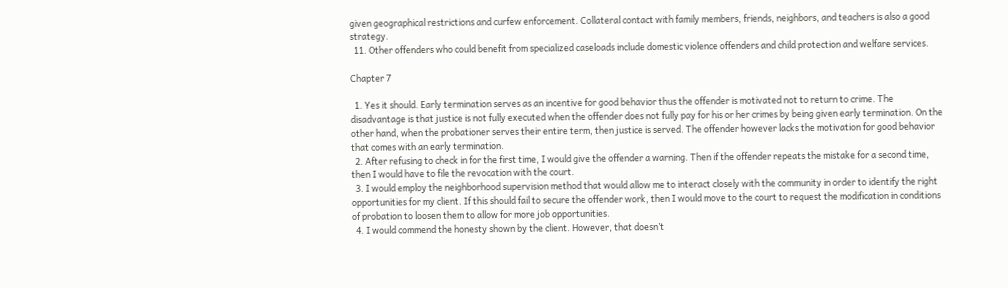given geographical restrictions and curfew enforcement. Collateral contact with family members, friends, neighbors, and teachers is also a good strategy.
  11. Other offenders who could benefit from specialized caseloads include domestic violence offenders and child protection and welfare services.

Chapter 7

  1. Yes it should. Early termination serves as an incentive for good behavior thus the offender is motivated not to return to crime. The disadvantage is that justice is not fully executed when the offender does not fully pay for his or her crimes by being given early termination. On the other hand, when the probationer serves their entire term, then justice is served. The offender however lacks the motivation for good behavior that comes with an early termination.
  2. After refusing to check in for the first time, I would give the offender a warning. Then if the offender repeats the mistake for a second time, then I would have to file the revocation with the court.
  3. I would employ the neighborhood supervision method that would allow me to interact closely with the community in order to identify the right opportunities for my client. If this should fail to secure the offender work, then I would move to the court to request the modification in conditions of probation to loosen them to allow for more job opportunities.
  4. I would commend the honesty shown by the client. However, that doesn’t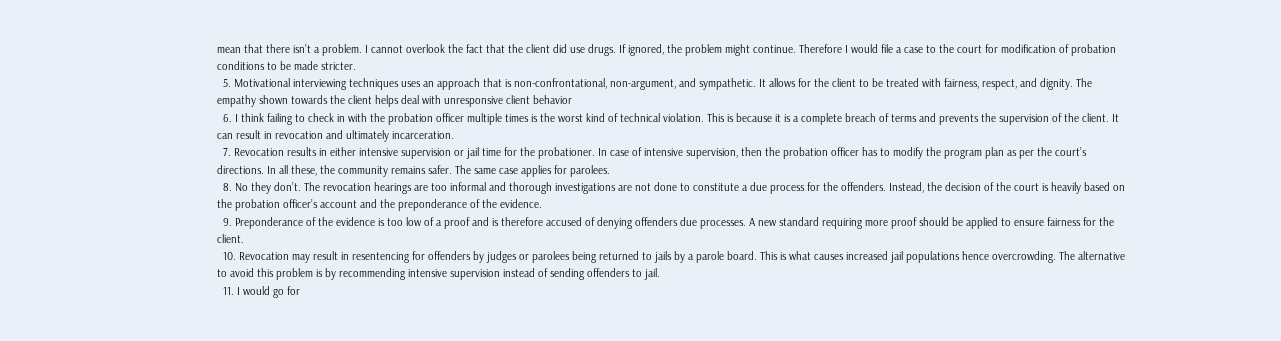mean that there isn’t a problem. I cannot overlook the fact that the client did use drugs. If ignored, the problem might continue. Therefore I would file a case to the court for modification of probation conditions to be made stricter.
  5. Motivational interviewing techniques uses an approach that is non-confrontational, non-argument, and sympathetic. It allows for the client to be treated with fairness, respect, and dignity. The empathy shown towards the client helps deal with unresponsive client behavior
  6. I think failing to check in with the probation officer multiple times is the worst kind of technical violation. This is because it is a complete breach of terms and prevents the supervision of the client. It can result in revocation and ultimately incarceration.
  7. Revocation results in either intensive supervision or jail time for the probationer. In case of intensive supervision, then the probation officer has to modify the program plan as per the court’s directions. In all these, the community remains safer. The same case applies for parolees.
  8. No they don’t. The revocation hearings are too informal and thorough investigations are not done to constitute a due process for the offenders. Instead, the decision of the court is heavily based on the probation officer’s account and the preponderance of the evidence.
  9. Preponderance of the evidence is too low of a proof and is therefore accused of denying offenders due processes. A new standard requiring more proof should be applied to ensure fairness for the client.
  10. Revocation may result in resentencing for offenders by judges or parolees being returned to jails by a parole board. This is what causes increased jail populations hence overcrowding. The alternative to avoid this problem is by recommending intensive supervision instead of sending offenders to jail.
  11. I would go for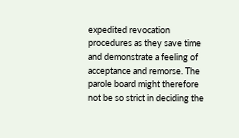expedited revocation procedures as they save time and demonstrate a feeling of acceptance and remorse. The parole board might therefore not be so strict in deciding the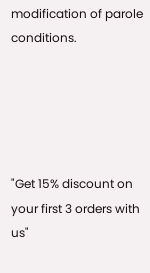modification of parole conditions.





"Get 15% discount on your first 3 orders with us"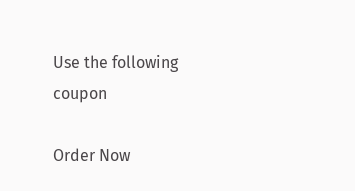Use the following coupon

Order Now